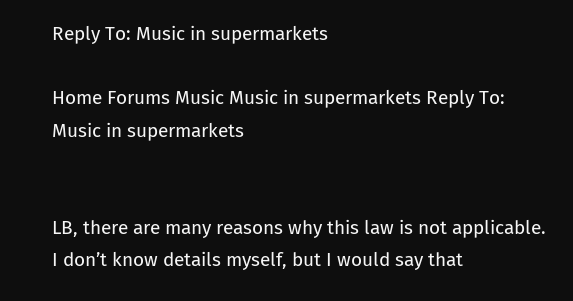Reply To: Music in supermarkets

Home Forums Music Music in supermarkets Reply To: Music in supermarkets


LB, there are many reasons why this law is not applicable. I don’t know details myself, but I would say that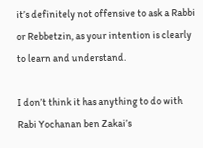it’s definitely not offensive to ask a Rabbi or Rebbetzin, as your intention is clearly to learn and understand.

I don’t think it has anything to do with Rabi Yochanan ben Zakai’s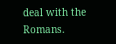deal with the Romans.